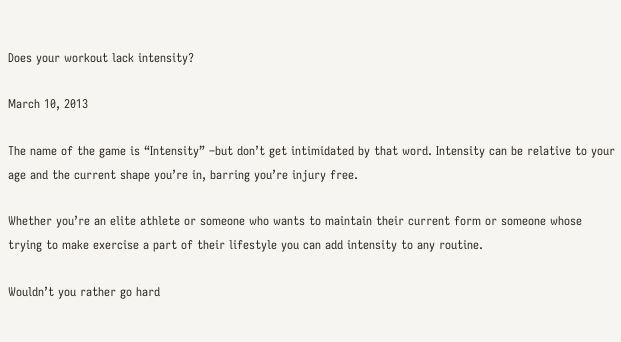Does your workout lack intensity?

March 10, 2013

The name of the game is “Intensity” –but don’t get intimidated by that word. Intensity can be relative to your age and the current shape you’re in, barring you’re injury free.

Whether you’re an elite athlete or someone who wants to maintain their current form or someone whose trying to make exercise a part of their lifestyle you can add intensity to any routine.

Wouldn’t you rather go hard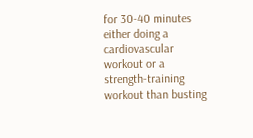for 30-40 minutes either doing a cardiovascular workout or a strength-training workout than busting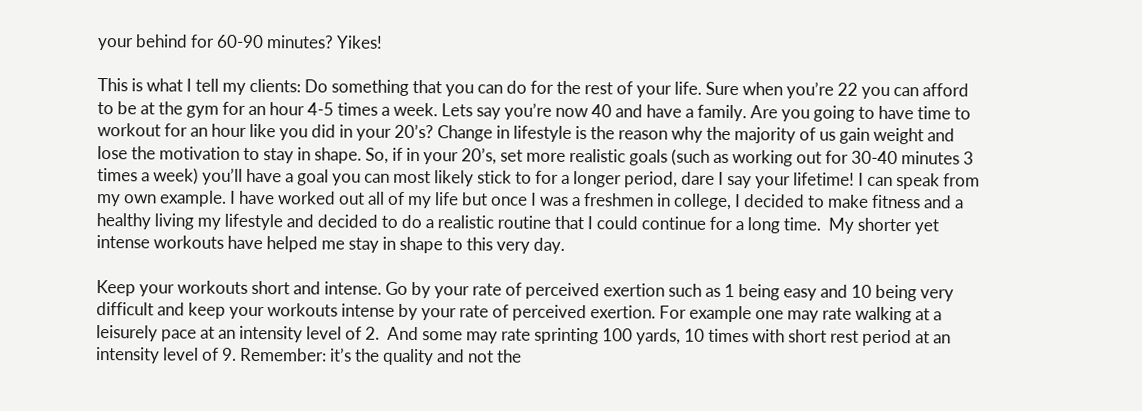your behind for 60-90 minutes? Yikes!

This is what I tell my clients: Do something that you can do for the rest of your life. Sure when you’re 22 you can afford to be at the gym for an hour 4-5 times a week. Lets say you’re now 40 and have a family. Are you going to have time to workout for an hour like you did in your 20’s? Change in lifestyle is the reason why the majority of us gain weight and lose the motivation to stay in shape. So, if in your 20’s, set more realistic goals (such as working out for 30-40 minutes 3 times a week) you’ll have a goal you can most likely stick to for a longer period, dare I say your lifetime! I can speak from my own example. I have worked out all of my life but once I was a freshmen in college, I decided to make fitness and a healthy living my lifestyle and decided to do a realistic routine that I could continue for a long time.  My shorter yet intense workouts have helped me stay in shape to this very day.

Keep your workouts short and intense. Go by your rate of perceived exertion such as 1 being easy and 10 being very difficult and keep your workouts intense by your rate of perceived exertion. For example one may rate walking at a leisurely pace at an intensity level of 2.  And some may rate sprinting 100 yards, 10 times with short rest period at an intensity level of 9. Remember: it’s the quality and not the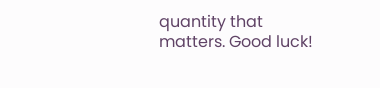quantity that matters. Good luck!